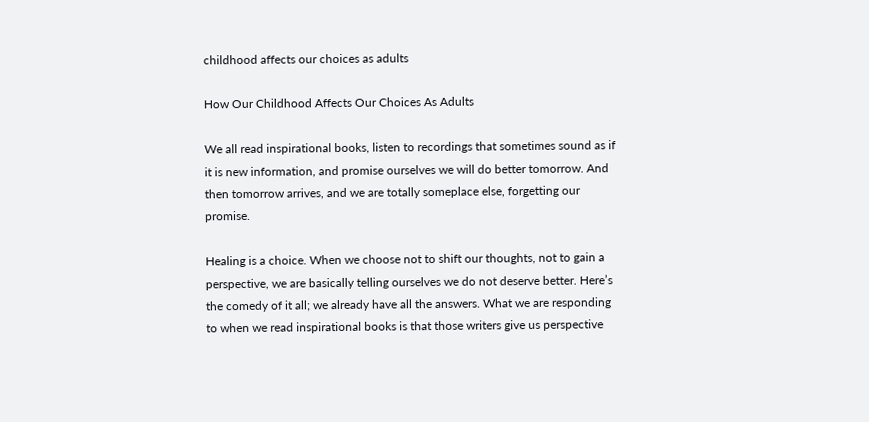childhood affects our choices as adults

How Our Childhood Affects Our Choices As Adults

We all read inspirational books, listen to recordings that sometimes sound as if it is new information, and promise ourselves we will do better tomorrow. And then tomorrow arrives, and we are totally someplace else, forgetting our promise.

Healing is a choice. When we choose not to shift our thoughts, not to gain a perspective, we are basically telling ourselves we do not deserve better. Here’s the comedy of it all; we already have all the answers. What we are responding to when we read inspirational books is that those writers give us perspective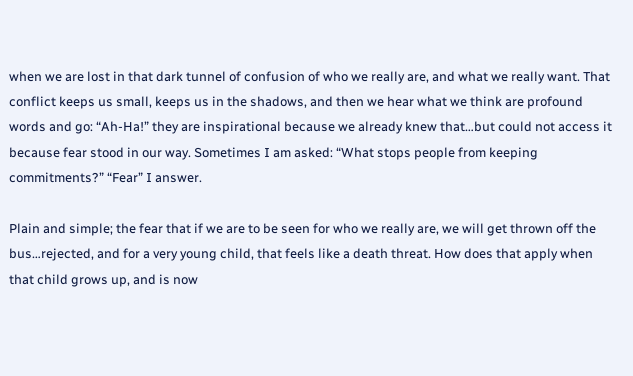when we are lost in that dark tunnel of confusion of who we really are, and what we really want. That conflict keeps us small, keeps us in the shadows, and then we hear what we think are profound words and go: “Ah-Ha!” they are inspirational because we already knew that…but could not access it because fear stood in our way. Sometimes I am asked: “What stops people from keeping commitments?” “Fear” I answer.

Plain and simple; the fear that if we are to be seen for who we really are, we will get thrown off the bus…rejected, and for a very young child, that feels like a death threat. How does that apply when that child grows up, and is now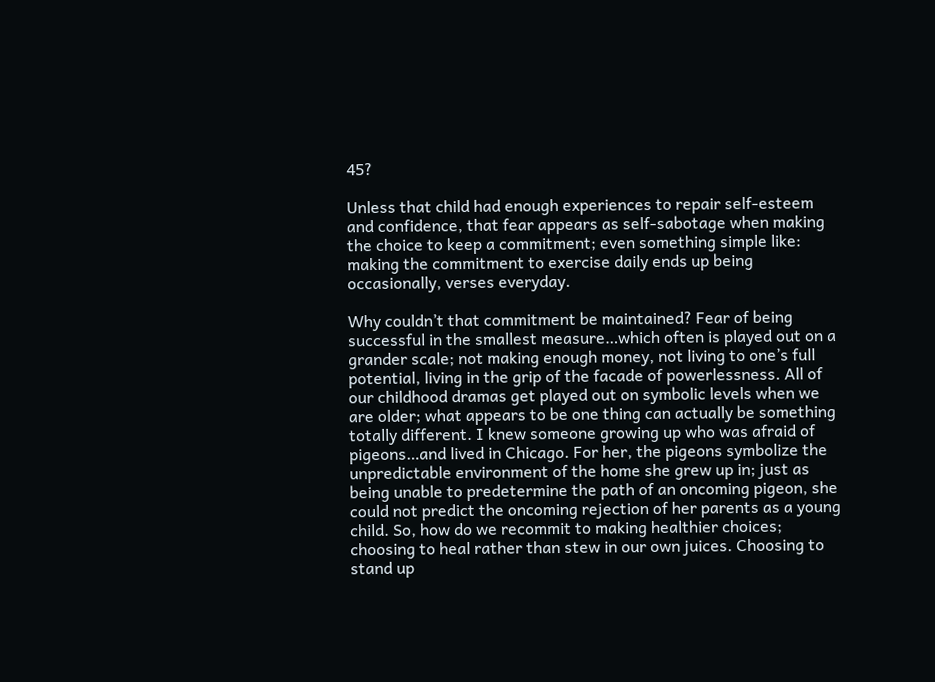45?

Unless that child had enough experiences to repair self-esteem and confidence, that fear appears as self-sabotage when making the choice to keep a commitment; even something simple like: making the commitment to exercise daily ends up being occasionally, verses everyday.

Why couldn’t that commitment be maintained? Fear of being successful in the smallest measure…which often is played out on a grander scale; not making enough money, not living to one’s full potential, living in the grip of the facade of powerlessness. All of our childhood dramas get played out on symbolic levels when we are older; what appears to be one thing can actually be something totally different. I knew someone growing up who was afraid of pigeons…and lived in Chicago. For her, the pigeons symbolize the unpredictable environment of the home she grew up in; just as being unable to predetermine the path of an oncoming pigeon, she could not predict the oncoming rejection of her parents as a young child. So, how do we recommit to making healthier choices; choosing to heal rather than stew in our own juices. Choosing to stand up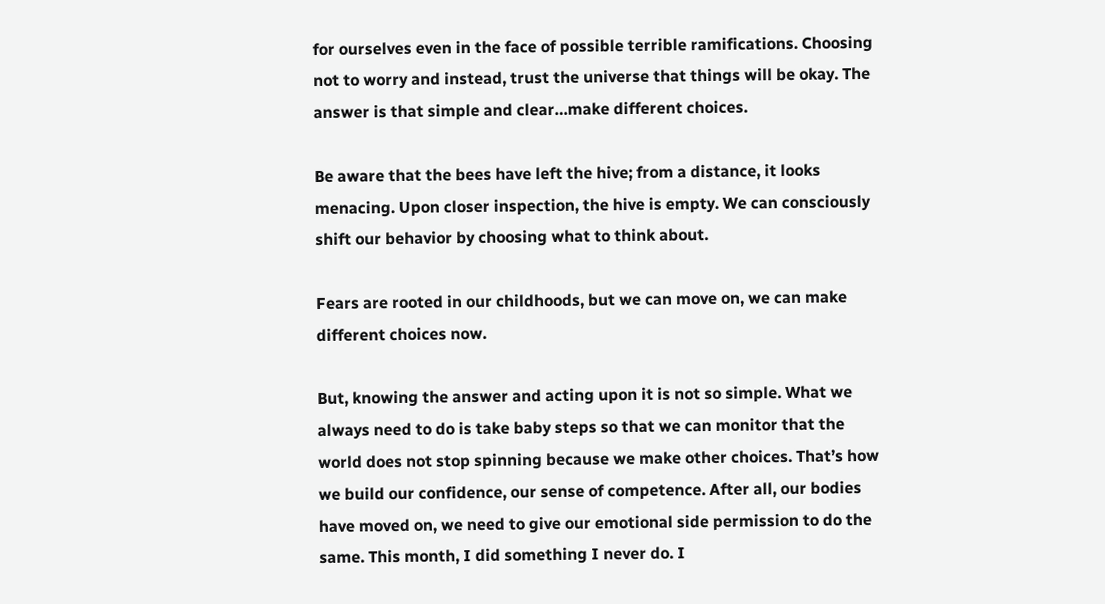for ourselves even in the face of possible terrible ramifications. Choosing not to worry and instead, trust the universe that things will be okay. The answer is that simple and clear…make different choices.

Be aware that the bees have left the hive; from a distance, it looks menacing. Upon closer inspection, the hive is empty. We can consciously shift our behavior by choosing what to think about.

Fears are rooted in our childhoods, but we can move on, we can make different choices now.

But, knowing the answer and acting upon it is not so simple. What we always need to do is take baby steps so that we can monitor that the world does not stop spinning because we make other choices. That’s how we build our confidence, our sense of competence. After all, our bodies have moved on, we need to give our emotional side permission to do the same. This month, I did something I never do. I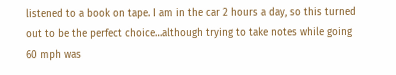listened to a book on tape. I am in the car 2 hours a day, so this turned out to be the perfect choice…although trying to take notes while going 60 mph was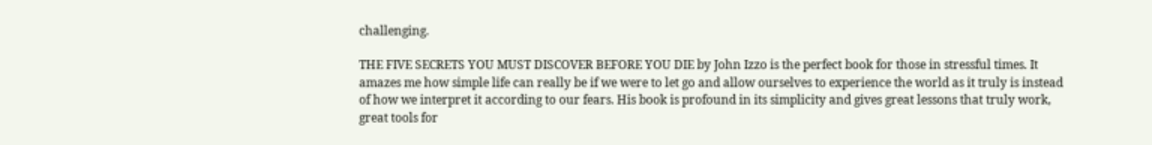challenging.

THE FIVE SECRETS YOU MUST DISCOVER BEFORE YOU DIE by John Izzo is the perfect book for those in stressful times. It amazes me how simple life can really be if we were to let go and allow ourselves to experience the world as it truly is instead of how we interpret it according to our fears. His book is profound in its simplicity and gives great lessons that truly work, great tools for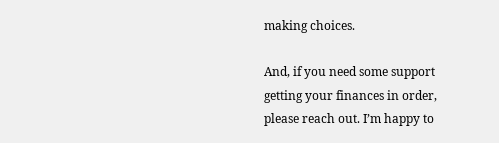making choices.

And, if you need some support getting your finances in order, please reach out. I’m happy to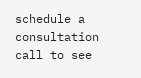schedule a consultation call to see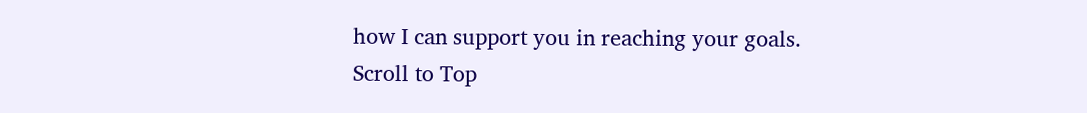how I can support you in reaching your goals.
Scroll to Top